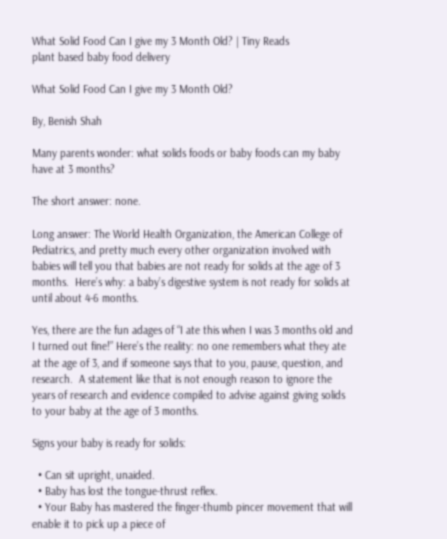What Solid Food Can I give my 3 Month Old? | Tiny Reads
plant based baby food delivery

What Solid Food Can I give my 3 Month Old?

By, Benish Shah

Many parents wonder: what solids foods or baby foods can my baby have at 3 months?

The short answer: none.

Long answer: The World Health Organization, the American College of Pediatrics, and pretty much every other organization involved with babies will tell you that babies are not ready for solids at the age of 3 months.  Here’s why: a baby’s digestive system is not ready for solids at until about 4-6 months.

Yes, there are the fun adages of “I ate this when I was 3 months old and I turned out fine!” Here’s the reality: no one remembers what they ate at the age of 3, and if someone says that to you, pause, question, and research.  A statement like that is not enough reason to ignore the years of research and evidence compiled to advise against giving solids to your baby at the age of 3 months.

Signs your baby is ready for solids:

  • Can sit upright, unaided.
  • Baby has lost the tongue-thrust reflex.
  • Your Baby has mastered the finger-thumb pincer movement that will enable it to pick up a piece of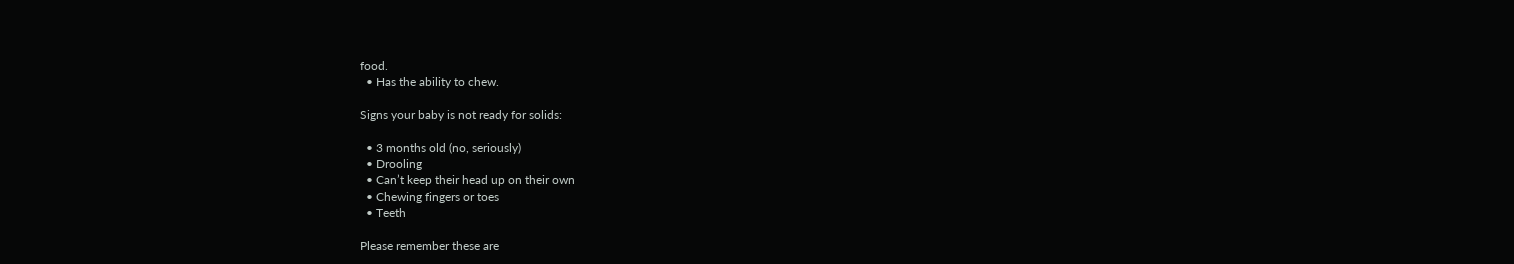food.
  • Has the ability to chew.

Signs your baby is not ready for solids:

  • 3 months old (no, seriously)
  • Drooling
  • Can’t keep their head up on their own
  • Chewing fingers or toes
  • Teeth

Please remember these are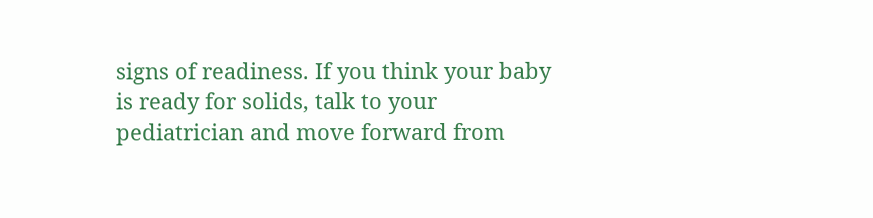signs of readiness. If you think your baby is ready for solids, talk to your pediatrician and move forward from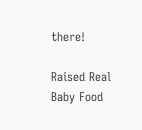there!

Raised Real Baby Food